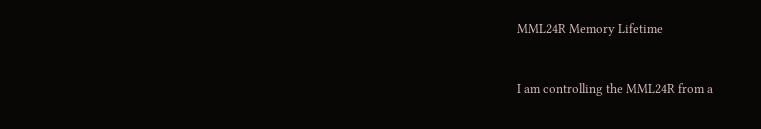MML24R Memory Lifetime


I am controlling the MML24R from a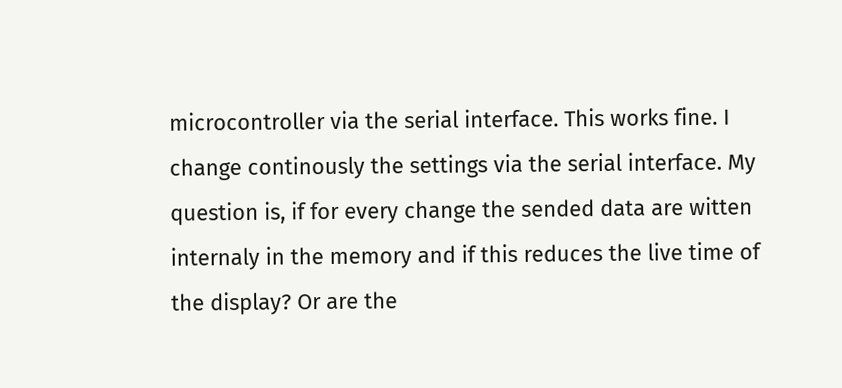microcontroller via the serial interface. This works fine. I change continously the settings via the serial interface. My question is, if for every change the sended data are witten internaly in the memory and if this reduces the live time of the display? Or are the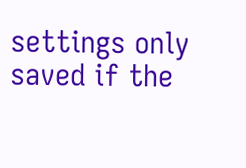settings only saved if the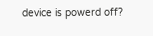device is powerd off?